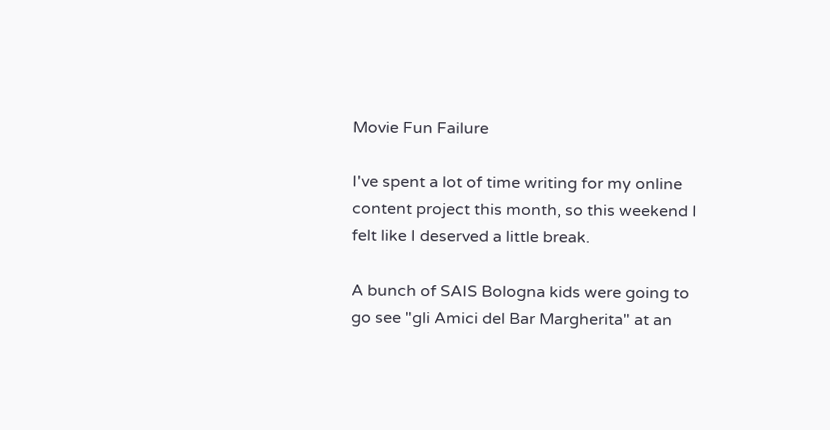Movie Fun Failure

I've spent a lot of time writing for my online content project this month, so this weekend I felt like I deserved a little break.

A bunch of SAIS Bologna kids were going to go see "gli Amici del Bar Margherita" at an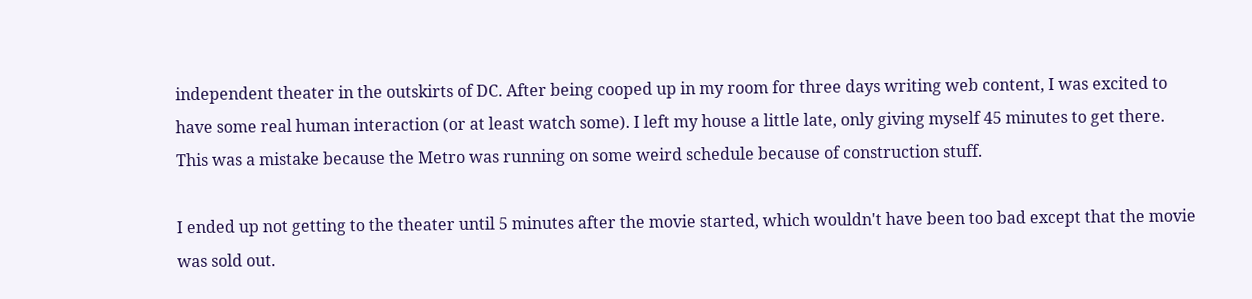independent theater in the outskirts of DC. After being cooped up in my room for three days writing web content, I was excited to have some real human interaction (or at least watch some). I left my house a little late, only giving myself 45 minutes to get there. This was a mistake because the Metro was running on some weird schedule because of construction stuff.

I ended up not getting to the theater until 5 minutes after the movie started, which wouldn't have been too bad except that the movie was sold out.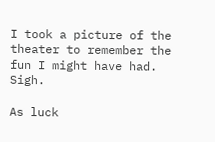I took a picture of the theater to remember the fun I might have had. Sigh.

As luck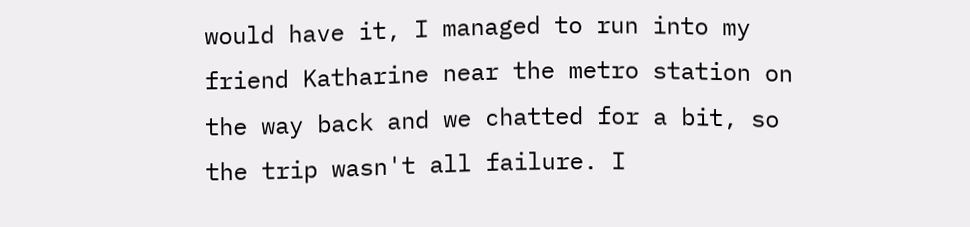would have it, I managed to run into my friend Katharine near the metro station on the way back and we chatted for a bit, so the trip wasn't all failure. I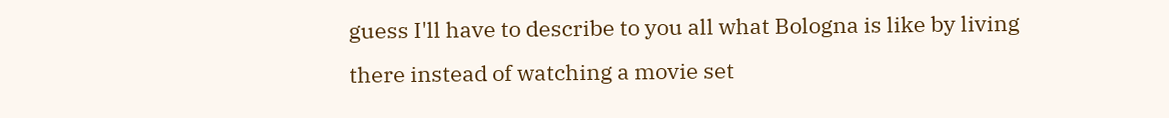guess I'll have to describe to you all what Bologna is like by living there instead of watching a movie set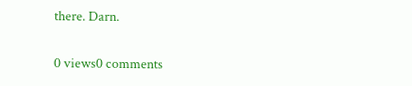there. Darn.

0 views0 comments